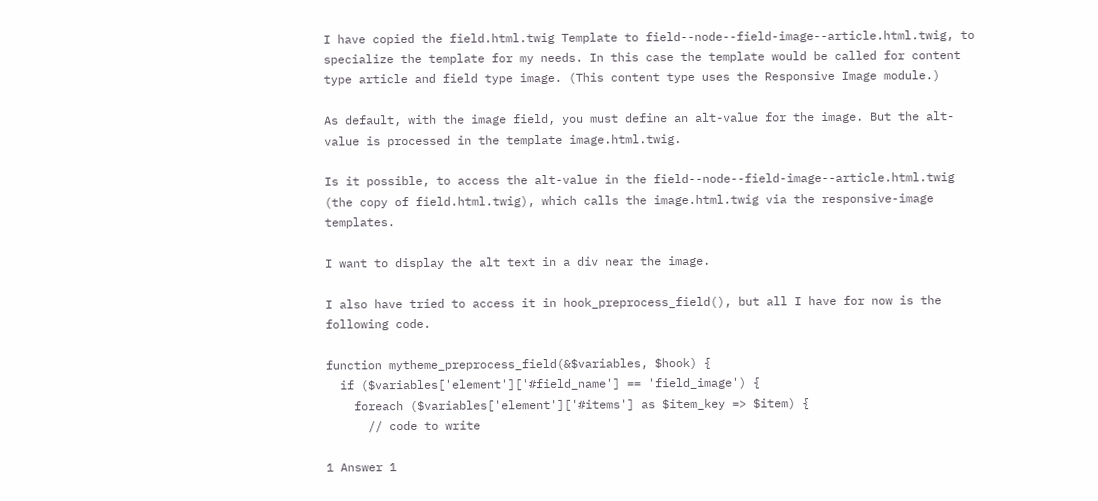I have copied the field.html.twig Template to field--node--field-image--article.html.twig, to specialize the template for my needs. In this case the template would be called for content type article and field type image. (This content type uses the Responsive Image module.)

As default, with the image field, you must define an alt-value for the image. But the alt-value is processed in the template image.html.twig.

Is it possible, to access the alt-value in the field--node--field-image--article.html.twig (the copy of field.html.twig), which calls the image.html.twig via the responsive-image templates.

I want to display the alt text in a div near the image.

I also have tried to access it in hook_preprocess_field(), but all I have for now is the following code.

function mytheme_preprocess_field(&$variables, $hook) {
  if ($variables['element']['#field_name'] == 'field_image') {
    foreach ($variables['element']['#items'] as $item_key => $item) {
      // code to write

1 Answer 1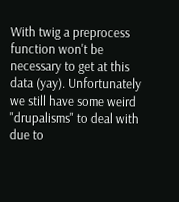With twig a preprocess function won't be necessary to get at this data (yay). Unfortunately we still have some weird "drupalisms" to deal with due to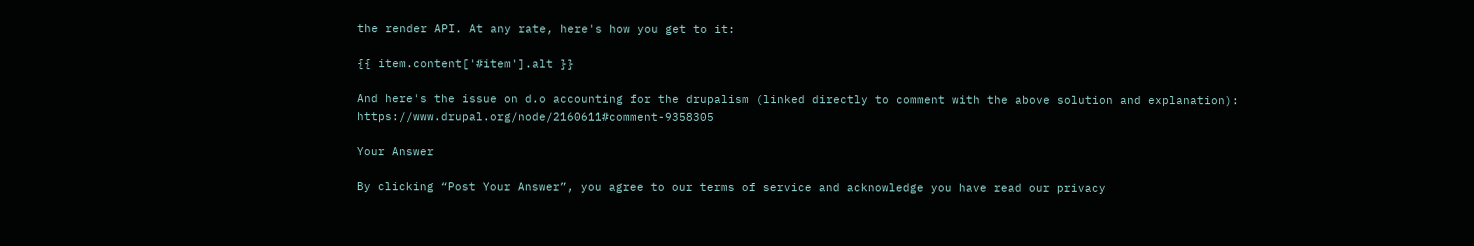the render API. At any rate, here's how you get to it:

{{ item.content['#item'].alt }}

And here's the issue on d.o accounting for the drupalism (linked directly to comment with the above solution and explanation): https://www.drupal.org/node/2160611#comment-9358305

Your Answer

By clicking “Post Your Answer”, you agree to our terms of service and acknowledge you have read our privacy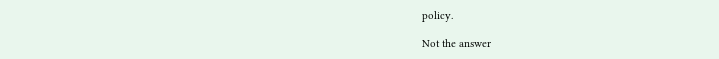policy.

Not the answer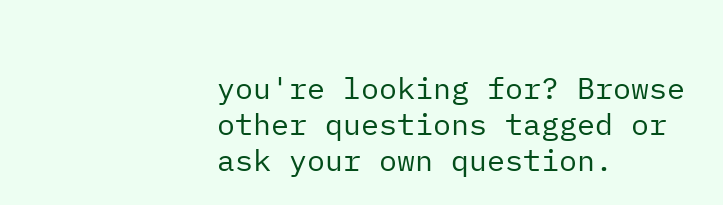you're looking for? Browse other questions tagged or ask your own question.